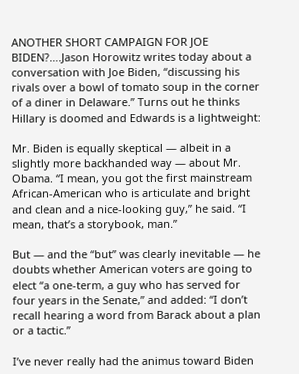ANOTHER SHORT CAMPAIGN FOR JOE BIDEN?….Jason Horowitz writes today about a conversation with Joe Biden, “discussing his rivals over a bowl of tomato soup in the corner of a diner in Delaware.” Turns out he thinks Hillary is doomed and Edwards is a lightweight:

Mr. Biden is equally skeptical — albeit in a slightly more backhanded way — about Mr. Obama. “I mean, you got the first mainstream African-American who is articulate and bright and clean and a nice-looking guy,” he said. “I mean, that’s a storybook, man.”

But — and the “but” was clearly inevitable — he doubts whether American voters are going to elect “a one-term, a guy who has served for four years in the Senate,” and added: “I don’t recall hearing a word from Barack about a plan or a tactic.”

I’ve never really had the animus toward Biden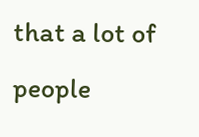that a lot of people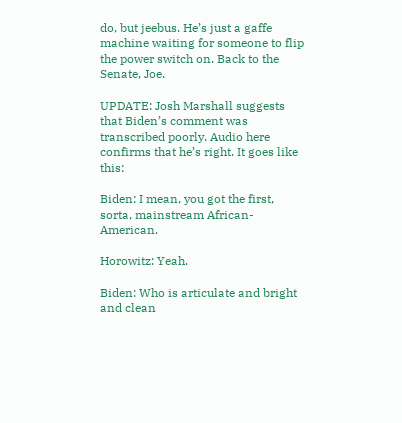do, but jeebus. He’s just a gaffe machine waiting for someone to flip the power switch on. Back to the Senate, Joe.

UPDATE: Josh Marshall suggests that Biden’s comment was transcribed poorly. Audio here confirms that he’s right. It goes like this:

Biden: I mean, you got the first, sorta, mainstream African-American.

Horowitz: Yeah.

Biden: Who is articulate and bright and clean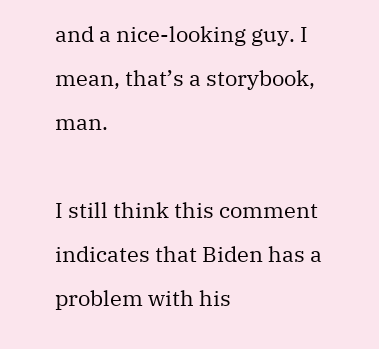and a nice-looking guy. I mean, that’s a storybook, man.

I still think this comment indicates that Biden has a problem with his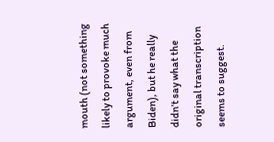mouth (not something likely to provoke much argument, even from Biden), but he really didn’t say what the original transcription seems to suggest.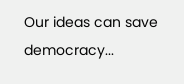Our ideas can save democracy...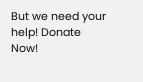But we need your help! Donate Now!